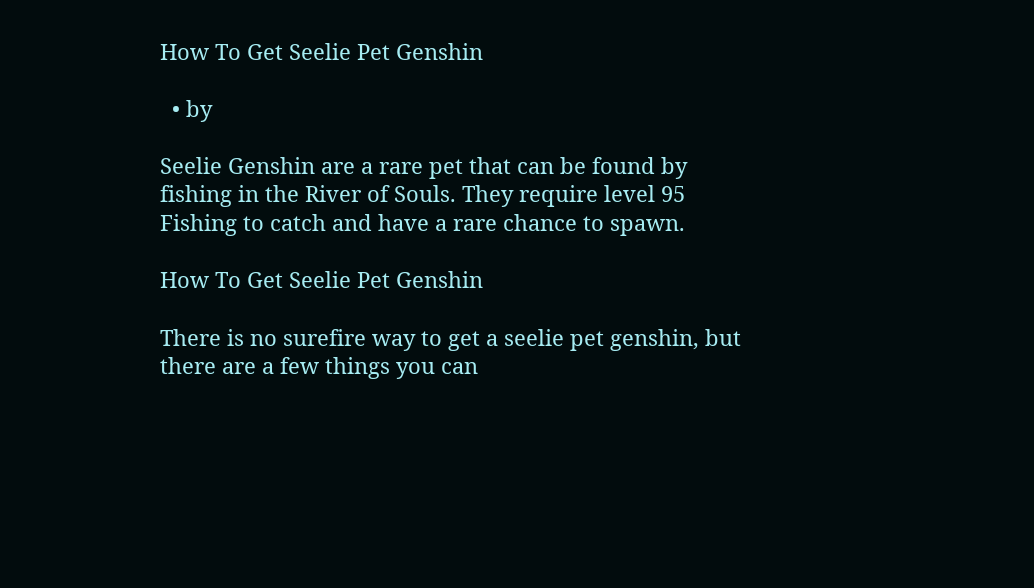How To Get Seelie Pet Genshin

  • by

Seelie Genshin are a rare pet that can be found by fishing in the River of Souls. They require level 95 Fishing to catch and have a rare chance to spawn.

How To Get Seelie Pet Genshin

There is no surefire way to get a seelie pet genshin, but there are a few things you can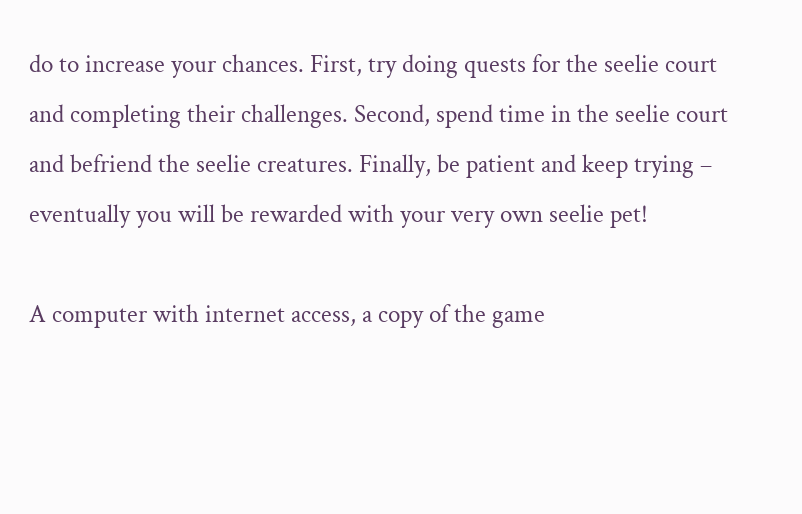do to increase your chances. First, try doing quests for the seelie court and completing their challenges. Second, spend time in the seelie court and befriend the seelie creatures. Finally, be patient and keep trying – eventually you will be rewarded with your very own seelie pet!

A computer with internet access, a copy of the game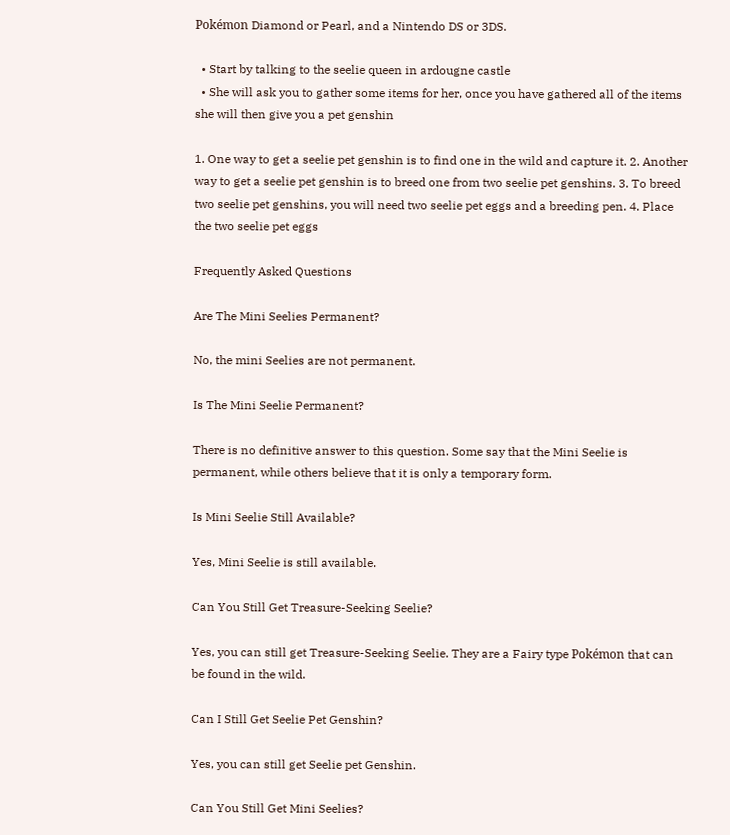Pokémon Diamond or Pearl, and a Nintendo DS or 3DS.

  • Start by talking to the seelie queen in ardougne castle
  • She will ask you to gather some items for her, once you have gathered all of the items she will then give you a pet genshin

1. One way to get a seelie pet genshin is to find one in the wild and capture it. 2. Another way to get a seelie pet genshin is to breed one from two seelie pet genshins. 3. To breed two seelie pet genshins, you will need two seelie pet eggs and a breeding pen. 4. Place the two seelie pet eggs

Frequently Asked Questions

Are The Mini Seelies Permanent?

No, the mini Seelies are not permanent.

Is The Mini Seelie Permanent?

There is no definitive answer to this question. Some say that the Mini Seelie is permanent, while others believe that it is only a temporary form.

Is Mini Seelie Still Available?

Yes, Mini Seelie is still available.

Can You Still Get Treasure-Seeking Seelie?

Yes, you can still get Treasure-Seeking Seelie. They are a Fairy type Pokémon that can be found in the wild.

Can I Still Get Seelie Pet Genshin?

Yes, you can still get Seelie pet Genshin.

Can You Still Get Mini Seelies?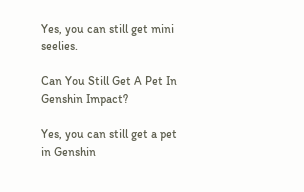Yes, you can still get mini seelies.

Can You Still Get A Pet In Genshin Impact?

Yes, you can still get a pet in Genshin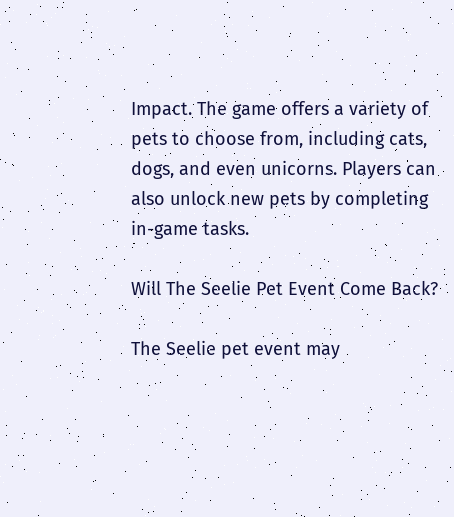Impact. The game offers a variety of pets to choose from, including cats, dogs, and even unicorns. Players can also unlock new pets by completing in-game tasks.

Will The Seelie Pet Event Come Back?

The Seelie pet event may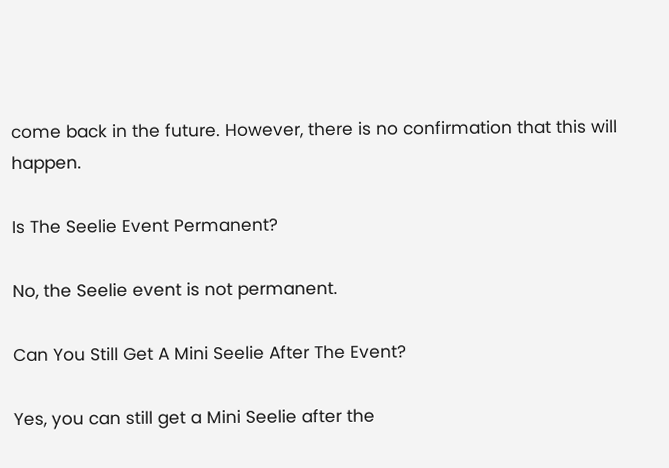come back in the future. However, there is no confirmation that this will happen.

Is The Seelie Event Permanent?

No, the Seelie event is not permanent.

Can You Still Get A Mini Seelie After The Event?

Yes, you can still get a Mini Seelie after the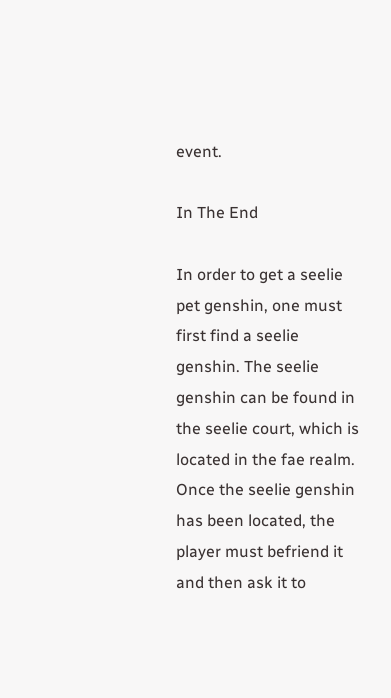event.

In The End

In order to get a seelie pet genshin, one must first find a seelie genshin. The seelie genshin can be found in the seelie court, which is located in the fae realm. Once the seelie genshin has been located, the player must befriend it and then ask it to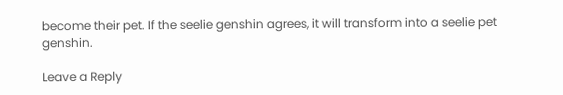become their pet. If the seelie genshin agrees, it will transform into a seelie pet genshin.

Leave a Reply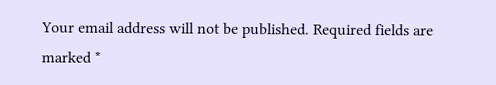Your email address will not be published. Required fields are marked *